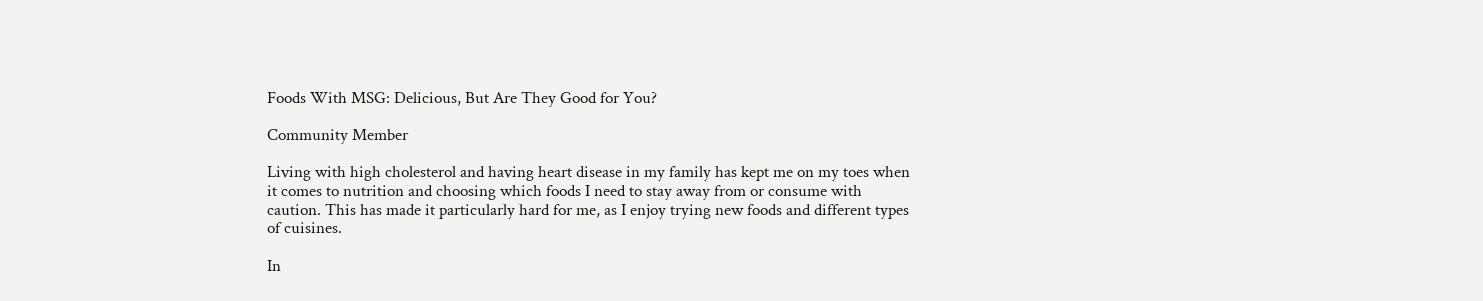Foods With MSG: Delicious, But Are They Good for You?

Community Member

Living with high cholesterol and having heart disease in my family has kept me on my toes when it comes to nutrition and choosing which foods I need to stay away from or consume with caution. This has made it particularly hard for me, as I enjoy trying new foods and different types of cuisines.

In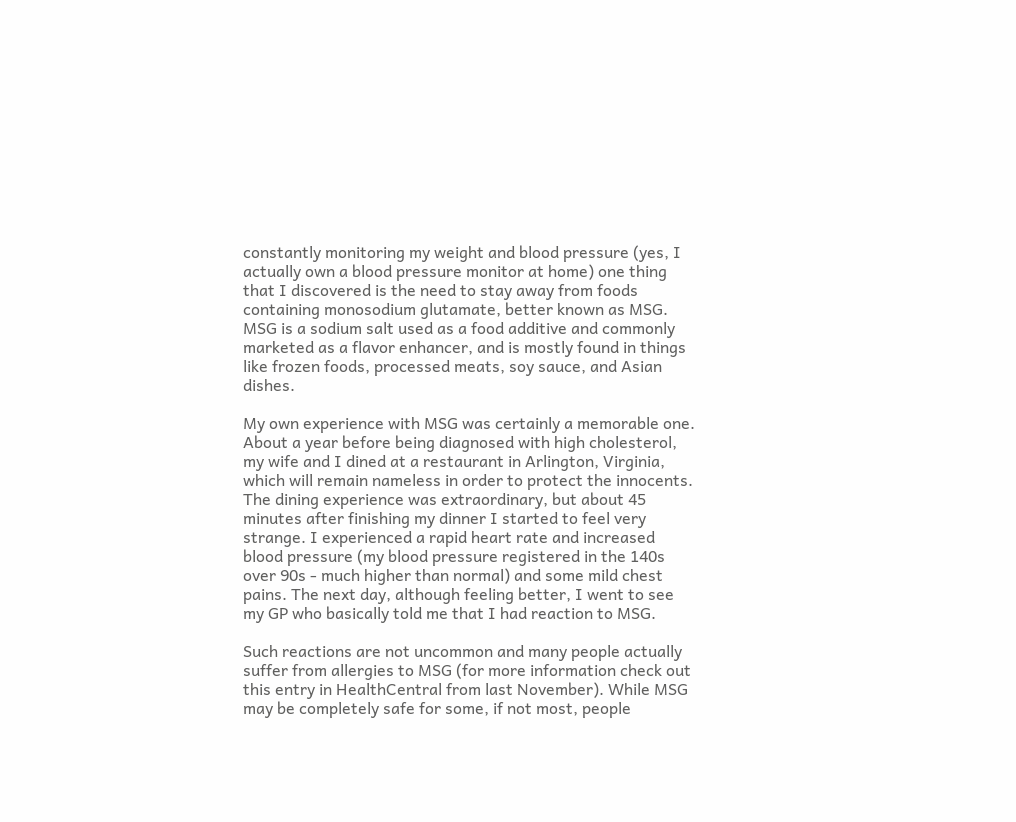constantly monitoring my weight and blood pressure (yes, I actually own a blood pressure monitor at home) one thing that I discovered is the need to stay away from foods containing monosodium glutamate, better known as MSG. MSG is a sodium salt used as a food additive and commonly marketed as a flavor enhancer, and is mostly found in things like frozen foods, processed meats, soy sauce, and Asian dishes.

My own experience with MSG was certainly a memorable one. About a year before being diagnosed with high cholesterol, my wife and I dined at a restaurant in Arlington, Virginia, which will remain nameless in order to protect the innocents. The dining experience was extraordinary, but about 45 minutes after finishing my dinner I started to feel very strange. I experienced a rapid heart rate and increased blood pressure (my blood pressure registered in the 140s over 90s - much higher than normal) and some mild chest pains. The next day, although feeling better, I went to see my GP who basically told me that I had reaction to MSG.

Such reactions are not uncommon and many people actually suffer from allergies to MSG (for more information check out this entry in HealthCentral from last November). While MSG may be completely safe for some, if not most, people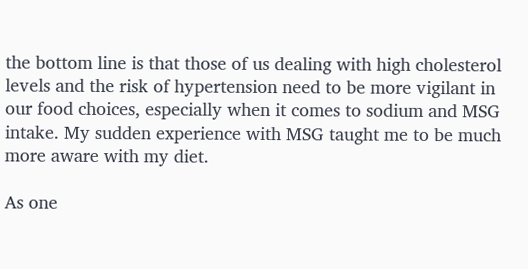the bottom line is that those of us dealing with high cholesterol levels and the risk of hypertension need to be more vigilant in our food choices, especially when it comes to sodium and MSG intake. My sudden experience with MSG taught me to be much more aware with my diet.

As one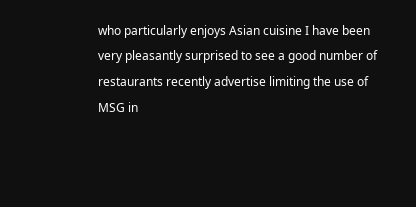who particularly enjoys Asian cuisine I have been very pleasantly surprised to see a good number of restaurants recently advertise limiting the use of MSG in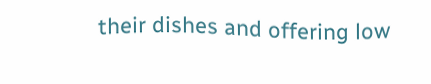their dishes and offering low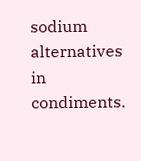sodium alternatives in condiments.